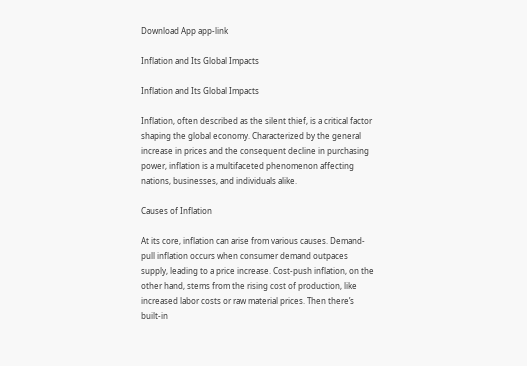Download App app-link

Inflation and Its Global Impacts

Inflation and Its Global Impacts

Inflation, often described as the silent thief, is a critical factor shaping the global economy. Characterized by the general increase in prices and the consequent decline in purchasing power, inflation is a multifaceted phenomenon affecting nations, businesses, and individuals alike.

Causes of Inflation

At its core, inflation can arise from various causes. Demand-pull inflation occurs when consumer demand outpaces supply, leading to a price increase. Cost-push inflation, on the other hand, stems from the rising cost of production, like increased labor costs or raw material prices. Then there’s built-in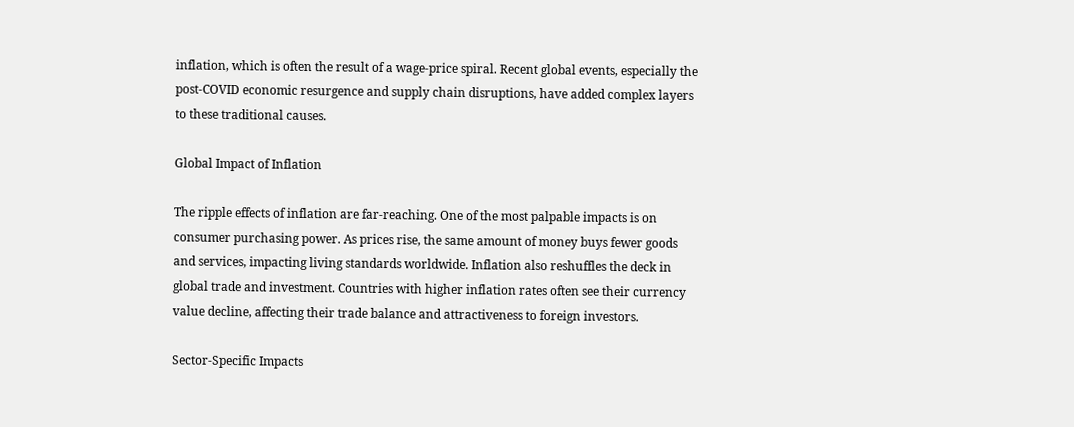inflation, which is often the result of a wage-price spiral. Recent global events, especially the post-COVID economic resurgence and supply chain disruptions, have added complex layers to these traditional causes.

Global Impact of Inflation

The ripple effects of inflation are far-reaching. One of the most palpable impacts is on consumer purchasing power. As prices rise, the same amount of money buys fewer goods and services, impacting living standards worldwide. Inflation also reshuffles the deck in global trade and investment. Countries with higher inflation rates often see their currency value decline, affecting their trade balance and attractiveness to foreign investors.

Sector-Specific Impacts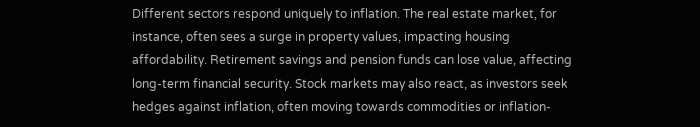Different sectors respond uniquely to inflation. The real estate market, for instance, often sees a surge in property values, impacting housing affordability. Retirement savings and pension funds can lose value, affecting long-term financial security. Stock markets may also react, as investors seek hedges against inflation, often moving towards commodities or inflation-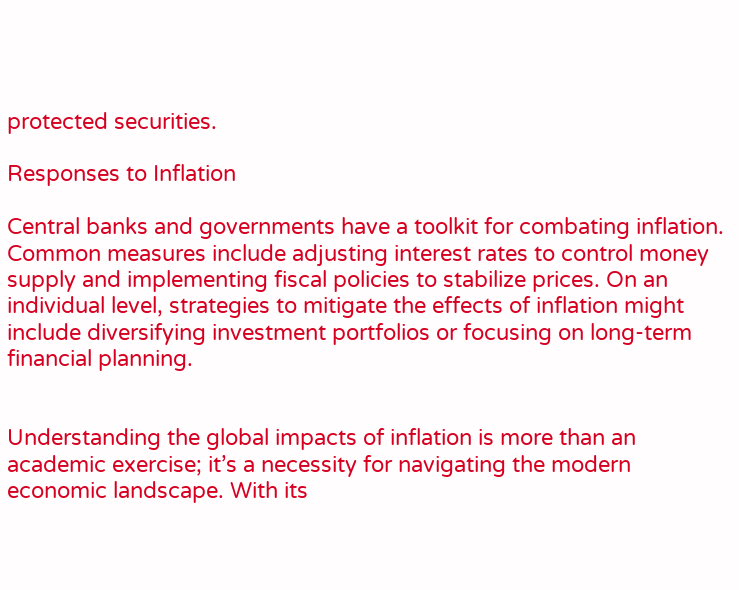protected securities.

Responses to Inflation

Central banks and governments have a toolkit for combating inflation. Common measures include adjusting interest rates to control money supply and implementing fiscal policies to stabilize prices. On an individual level, strategies to mitigate the effects of inflation might include diversifying investment portfolios or focusing on long-term financial planning.


Understanding the global impacts of inflation is more than an academic exercise; it’s a necessity for navigating the modern economic landscape. With its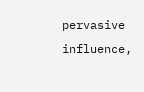pervasive influence,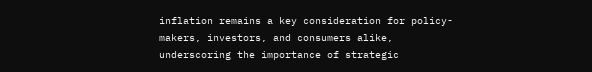inflation remains a key consideration for policy-makers, investors, and consumers alike, underscoring the importance of strategic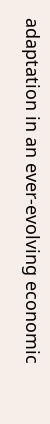adaptation in an ever-evolving economic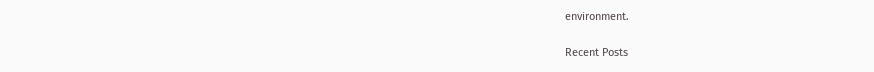environment.


Recent Posts